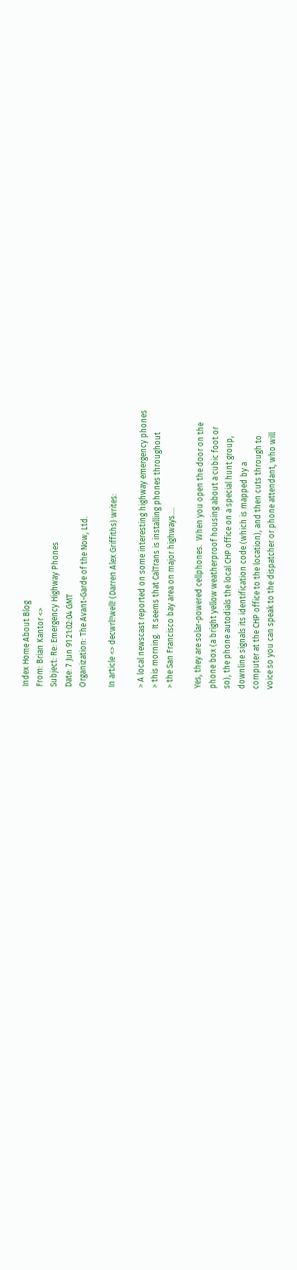Index Home About Blog
From: Brian Kantor <>
Subject: Re: Emergency Highway Phones
Date: 7 Jun 91 21:02:04 GMT
Organization: The Avant-Garde of the Now, Ltd.

In article <> decwrl!!well! (Darren Alex Griffiths) writes:

> A local newscast reported on some interesting highway emergency phones
> this morning.  It seems that CalTrans is installing phones throughout
> the San Francisco bay area on major highways....

Yes, they are solar-powered cellphones.  When you open the door on the
phone box (a bright yellow weatherproof housing about a cubic foot or
so), the phone autodials the local CHP office on a special hunt group,
downline signals its identification code (which is mapped by a
computer at the CHP office to the location), and then cuts through to
voice so you can speak to the dispatcher or phone attendant, who will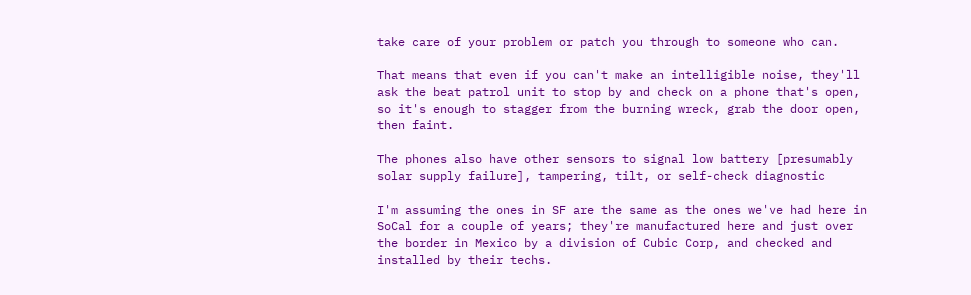take care of your problem or patch you through to someone who can.

That means that even if you can't make an intelligible noise, they'll
ask the beat patrol unit to stop by and check on a phone that's open,
so it's enough to stagger from the burning wreck, grab the door open,
then faint.

The phones also have other sensors to signal low battery [presumably
solar supply failure], tampering, tilt, or self-check diagnostic

I'm assuming the ones in SF are the same as the ones we've had here in
SoCal for a couple of years; they're manufactured here and just over
the border in Mexico by a division of Cubic Corp, and checked and
installed by their techs.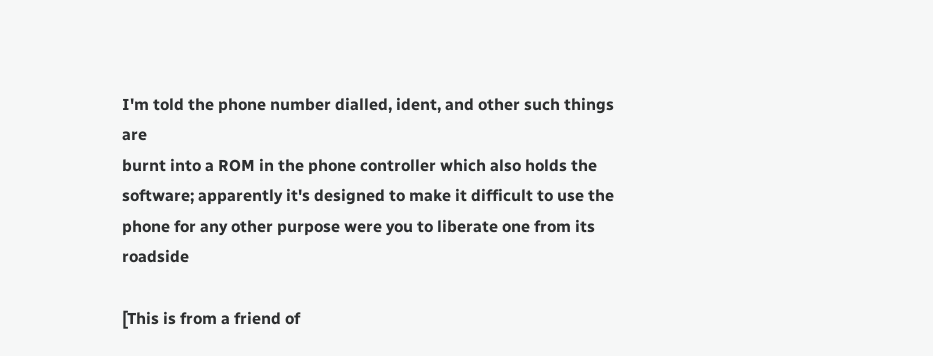I'm told the phone number dialled, ident, and other such things are
burnt into a ROM in the phone controller which also holds the
software; apparently it's designed to make it difficult to use the
phone for any other purpose were you to liberate one from its roadside

[This is from a friend of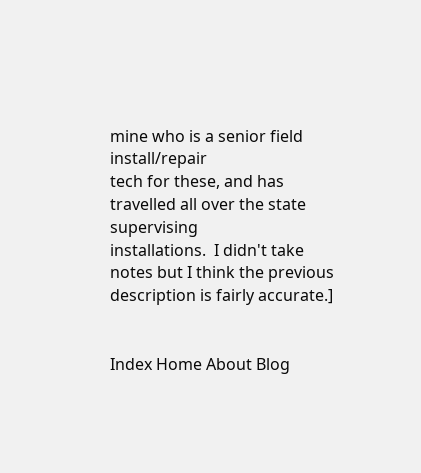mine who is a senior field install/repair
tech for these, and has travelled all over the state supervising
installations.  I didn't take notes but I think the previous
description is fairly accurate.]


Index Home About Blog